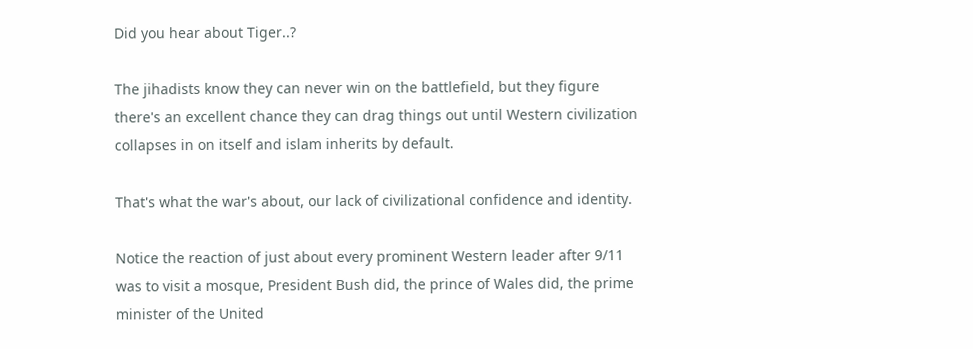Did you hear about Tiger..?

The jihadists know they can never win on the battlefield, but they figure there's an excellent chance they can drag things out until Western civilization collapses in on itself and islam inherits by default.

That's what the war's about, our lack of civilizational confidence and identity.

Notice the reaction of just about every prominent Western leader after 9/11 was to visit a mosque, President Bush did, the prince of Wales did, the prime minister of the United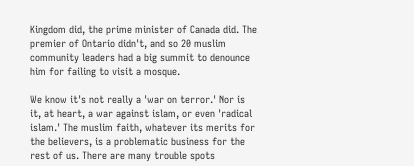Kingdom did, the prime minister of Canada did. The premier of Ontario didn't, and so 20 muslim community leaders had a big summit to denounce him for failing to visit a mosque.

We know it's not really a 'war on terror.' Nor is it, at heart, a war against islam, or even 'radical islam.' The muslim faith, whatever its merits for the believers, is a problematic business for the rest of us. There are many trouble spots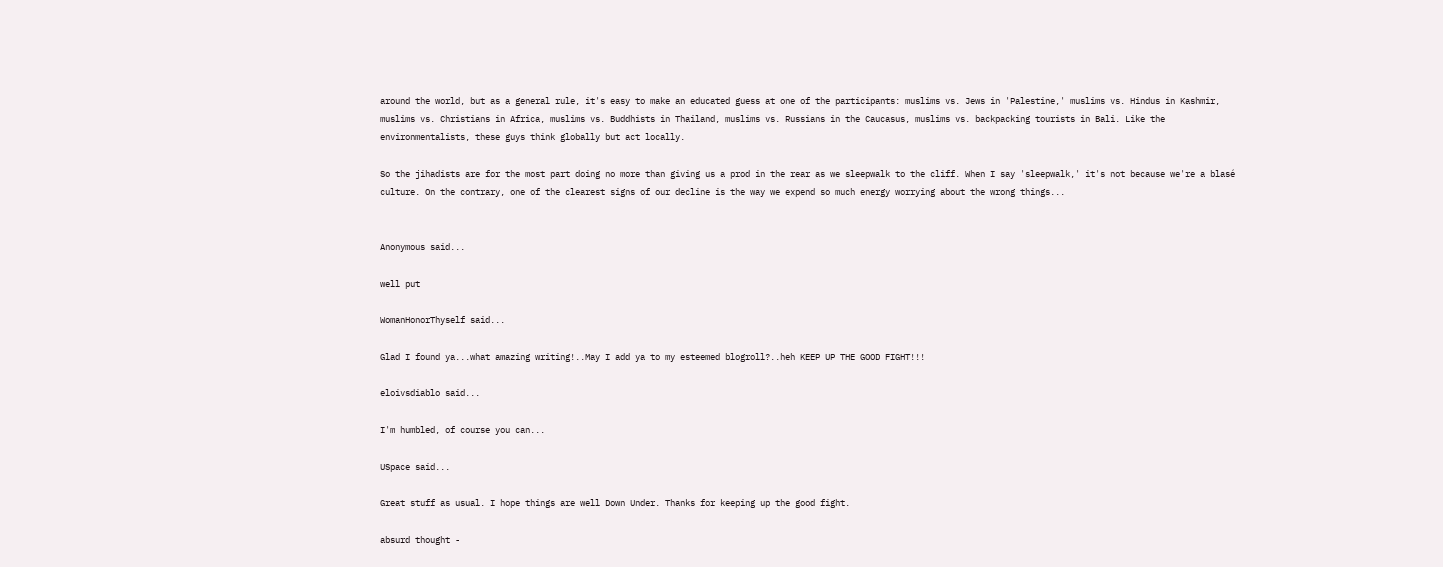around the world, but as a general rule, it's easy to make an educated guess at one of the participants: muslims vs. Jews in 'Palestine,' muslims vs. Hindus in Kashmir, muslims vs. Christians in Africa, muslims vs. Buddhists in Thailand, muslims vs. Russians in the Caucasus, muslims vs. backpacking tourists in Bali. Like the environmentalists, these guys think globally but act locally.

So the jihadists are for the most part doing no more than giving us a prod in the rear as we sleepwalk to the cliff. When I say 'sleepwalk,' it's not because we're a blasé culture. On the contrary, one of the clearest signs of our decline is the way we expend so much energy worrying about the wrong things...


Anonymous said...

well put

WomanHonorThyself said...

Glad I found ya...what amazing writing!..May I add ya to my esteemed blogroll?..heh KEEP UP THE GOOD FIGHT!!!

eloivsdiablo said...

I'm humbled, of course you can...

USpace said...

Great stuff as usual. I hope things are well Down Under. Thanks for keeping up the good fight.

absurd thought -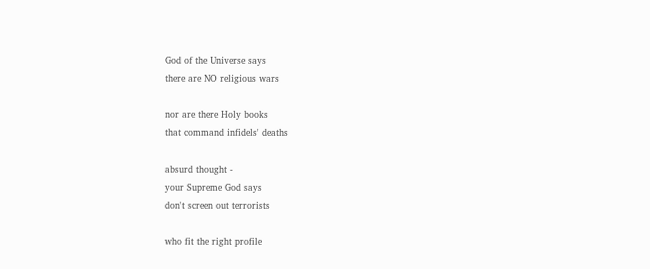God of the Universe says
there are NO religious wars

nor are there Holy books
that command infidels' deaths

absurd thought -
your Supreme God says
don't screen out terrorists

who fit the right profile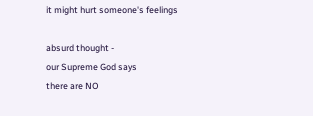it might hurt someone's feelings

absurd thought -
our Supreme God says
there are NO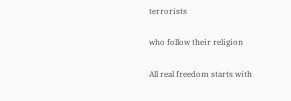terrorists

who follow their religion

All real freedom starts with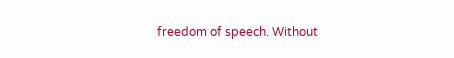freedom of speech. Without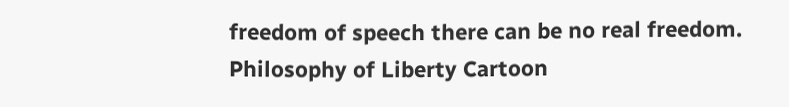freedom of speech there can be no real freedom.
Philosophy of Liberty Cartoon